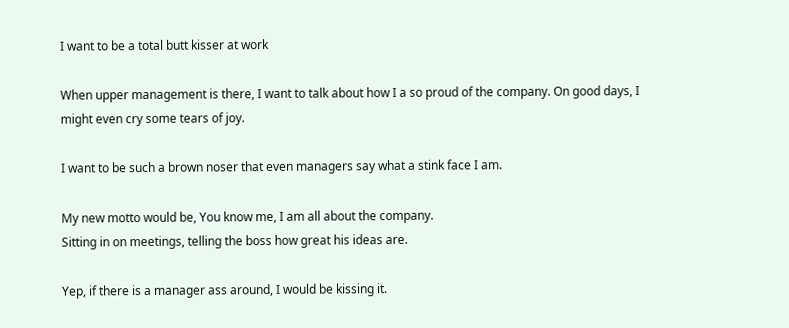I want to be a total butt kisser at work

When upper management is there, I want to talk about how I a so proud of the company. On good days, I might even cry some tears of joy.

I want to be such a brown noser that even managers say what a stink face I am.

My new motto would be, You know me, I am all about the company.
Sitting in on meetings, telling the boss how great his ideas are.

Yep, if there is a manager ass around, I would be kissing it.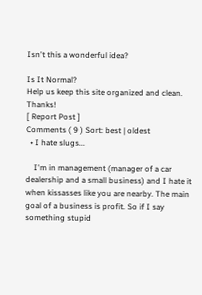Isn't this a wonderful idea?

Is It Normal?
Help us keep this site organized and clean. Thanks!
[ Report Post ]
Comments ( 9 ) Sort: best | oldest
  • I hate slugs...

    I'm in management (manager of a car dealership and a small business) and I hate it when kissasses like you are nearby. The main goal of a business is profit. So if I say something stupid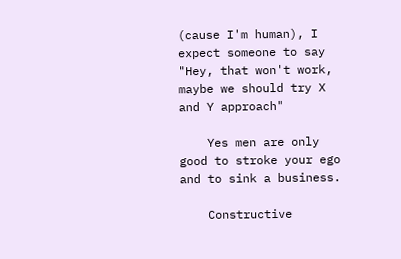(cause I'm human), I expect someone to say "Hey, that won't work, maybe we should try X and Y approach"

    Yes men are only good to stroke your ego and to sink a business.

    Constructive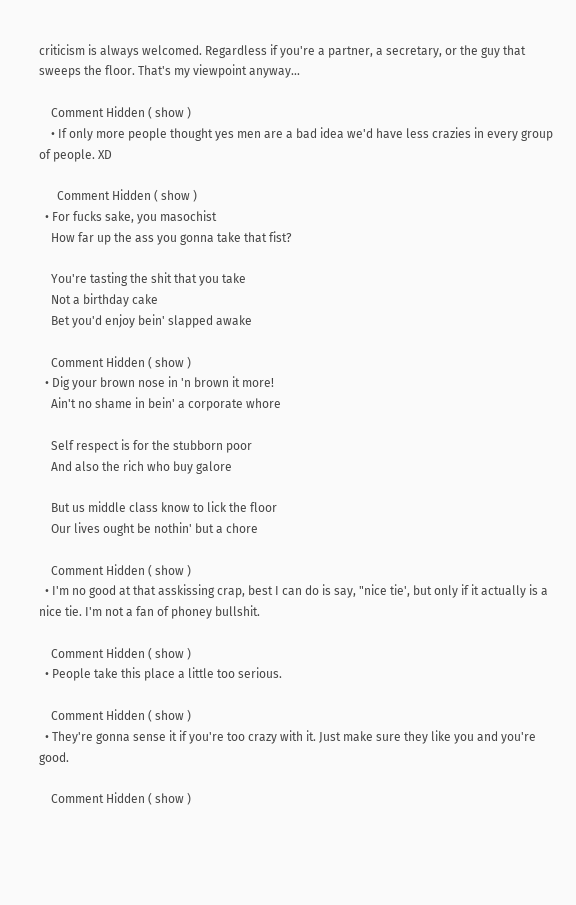criticism is always welcomed. Regardless if you're a partner, a secretary, or the guy that sweeps the floor. That's my viewpoint anyway...

    Comment Hidden ( show )
    • If only more people thought yes men are a bad idea we'd have less crazies in every group of people. XD

      Comment Hidden ( show )
  • For fucks sake, you masochist
    How far up the ass you gonna take that fist?

    You're tasting the shit that you take
    Not a birthday cake
    Bet you'd enjoy bein' slapped awake

    Comment Hidden ( show )
  • Dig your brown nose in 'n brown it more!
    Ain't no shame in bein' a corporate whore

    Self respect is for the stubborn poor
    And also the rich who buy galore

    But us middle class know to lick the floor
    Our lives ought be nothin' but a chore

    Comment Hidden ( show )
  • I'm no good at that asskissing crap, best I can do is say, "nice tie', but only if it actually is a nice tie. I'm not a fan of phoney bullshit.

    Comment Hidden ( show )
  • People take this place a little too serious.

    Comment Hidden ( show )
  • They're gonna sense it if you're too crazy with it. Just make sure they like you and you're good.

    Comment Hidden ( show )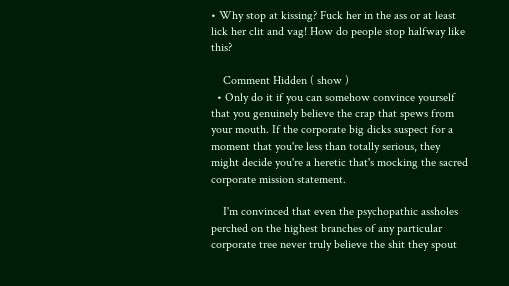• Why stop at kissing? Fuck her in the ass or at least lick her clit and vag! How do people stop halfway like this?

    Comment Hidden ( show )
  • Only do it if you can somehow convince yourself that you genuinely believe the crap that spews from your mouth. If the corporate big dicks suspect for a moment that you're less than totally serious, they might decide you're a heretic that's mocking the sacred corporate mission statement.

    I'm convinced that even the psychopathic assholes perched on the highest branches of any particular corporate tree never truly believe the shit they spout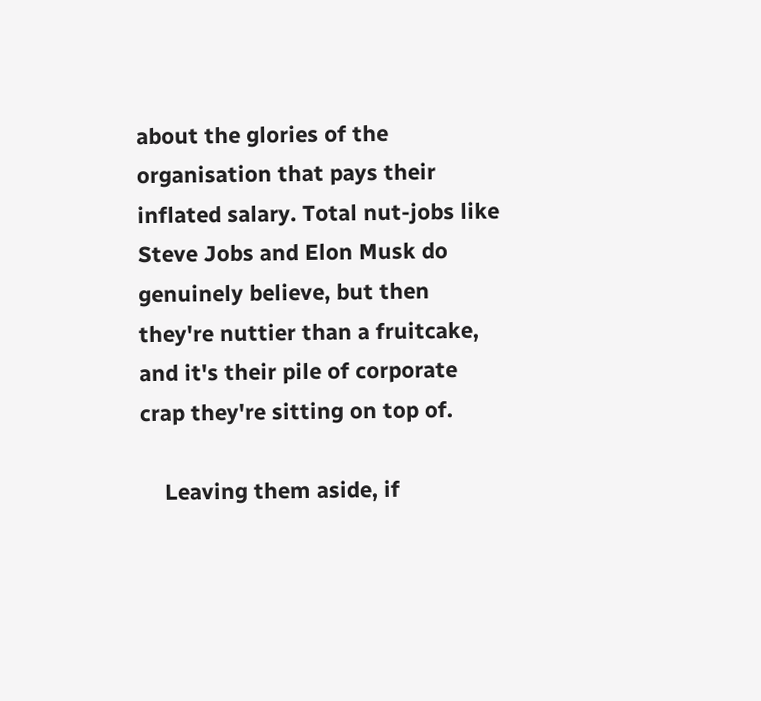about the glories of the organisation that pays their inflated salary. Total nut-jobs like Steve Jobs and Elon Musk do genuinely believe, but then they're nuttier than a fruitcake, and it's their pile of corporate crap they're sitting on top of.

    Leaving them aside, if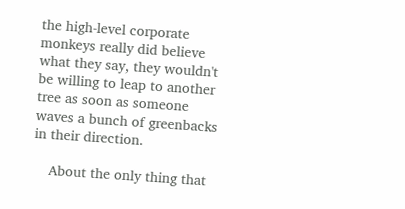the high-level corporate monkeys really did believe what they say, they wouldn't be willing to leap to another tree as soon as someone waves a bunch of greenbacks in their direction.

    About the only thing that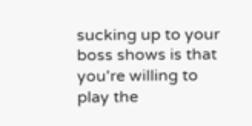sucking up to your boss shows is that you're willing to play the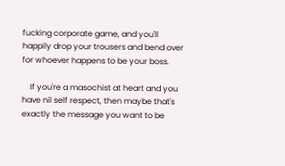fucking corporate game, and you'll happily drop your trousers and bend over for whoever happens to be your boss.

    If you're a masochist at heart and you have nil self respect, then maybe that's exactly the message you want to be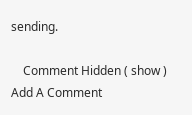sending.

    Comment Hidden ( show )
Add A Comment